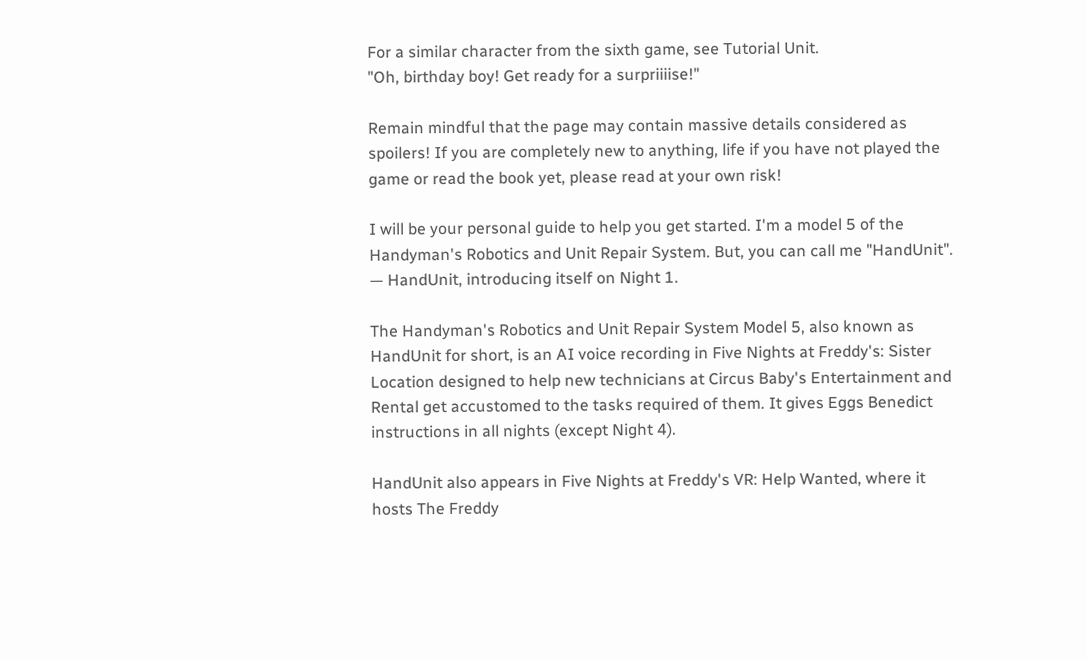For a similar character from the sixth game, see Tutorial Unit.
"Oh, birthday boy! Get ready for a surpriiiise!"

Remain mindful that the page may contain massive details considered as spoilers! If you are completely new to anything, life if you have not played the game or read the book yet, please read at your own risk!

I will be your personal guide to help you get started. I'm a model 5 of the Handyman's Robotics and Unit Repair System. But, you can call me "HandUnit".
— HandUnit, introducing itself on Night 1.

The Handyman's Robotics and Unit Repair System Model 5, also known as HandUnit for short, is an AI voice recording in Five Nights at Freddy's: Sister Location designed to help new technicians at Circus Baby's Entertainment and Rental get accustomed to the tasks required of them. It gives Eggs Benedict instructions in all nights (except Night 4).

HandUnit also appears in Five Nights at Freddy's VR: Help Wanted, where it hosts The Freddy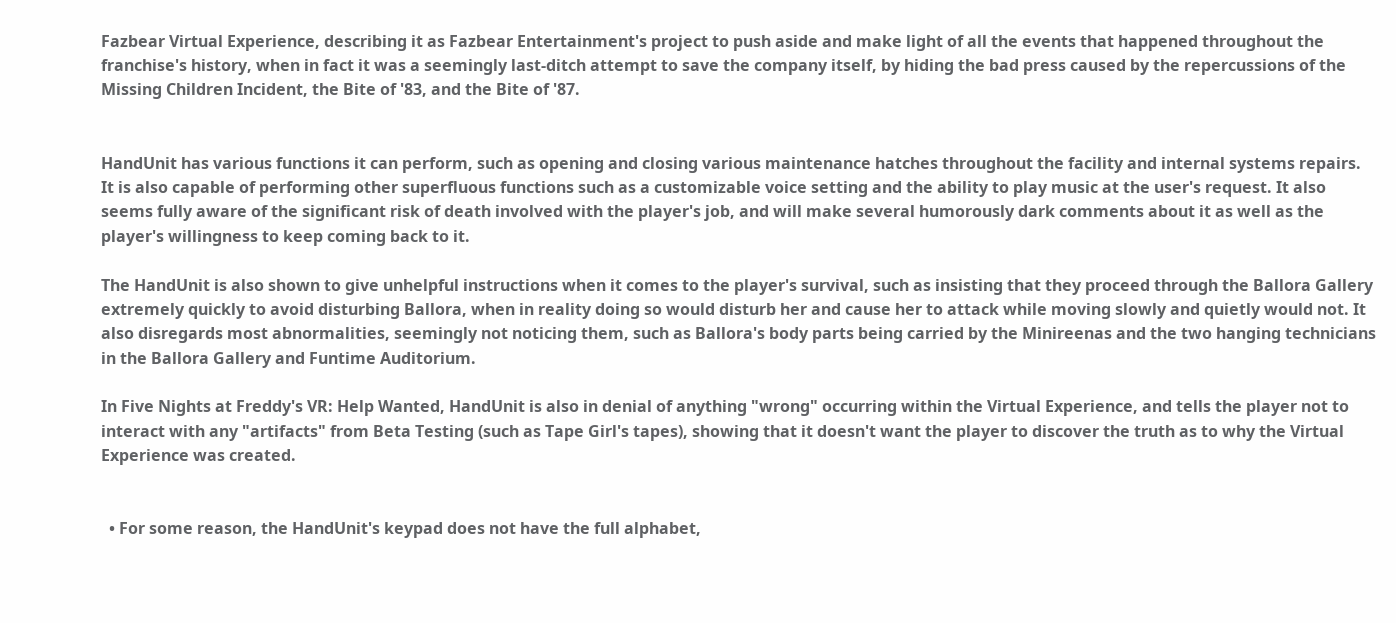Fazbear Virtual Experience, describing it as Fazbear Entertainment's project to push aside and make light of all the events that happened throughout the franchise's history, when in fact it was a seemingly last-ditch attempt to save the company itself, by hiding the bad press caused by the repercussions of the Missing Children Incident, the Bite of '83, and the Bite of '87.


HandUnit has various functions it can perform, such as opening and closing various maintenance hatches throughout the facility and internal systems repairs. It is also capable of performing other superfluous functions such as a customizable voice setting and the ability to play music at the user's request. It also seems fully aware of the significant risk of death involved with the player's job, and will make several humorously dark comments about it as well as the player's willingness to keep coming back to it.

The HandUnit is also shown to give unhelpful instructions when it comes to the player's survival, such as insisting that they proceed through the Ballora Gallery extremely quickly to avoid disturbing Ballora, when in reality doing so would disturb her and cause her to attack while moving slowly and quietly would not. It also disregards most abnormalities, seemingly not noticing them, such as Ballora's body parts being carried by the Minireenas and the two hanging technicians in the Ballora Gallery and Funtime Auditorium.

In Five Nights at Freddy's VR: Help Wanted, HandUnit is also in denial of anything "wrong" occurring within the Virtual Experience, and tells the player not to interact with any "artifacts" from Beta Testing (such as Tape Girl's tapes), showing that it doesn't want the player to discover the truth as to why the Virtual Experience was created.


  • For some reason, the HandUnit's keypad does not have the full alphabet,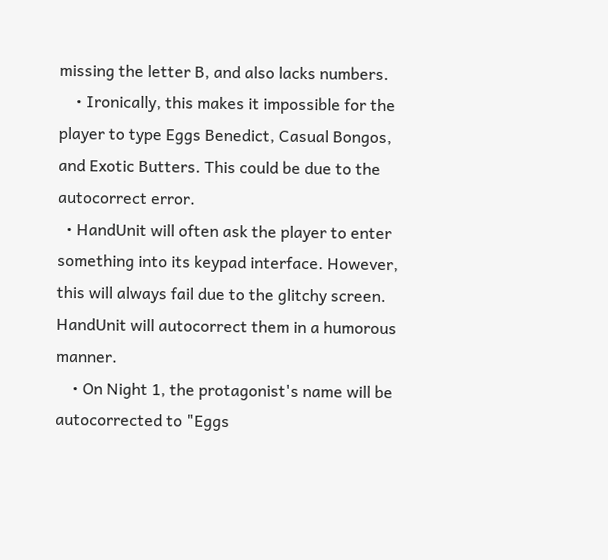missing the letter B, and also lacks numbers.
    • Ironically, this makes it impossible for the player to type Eggs Benedict, Casual Bongos, and Exotic Butters. This could be due to the autocorrect error.
  • HandUnit will often ask the player to enter something into its keypad interface. However, this will always fail due to the glitchy screen. HandUnit will autocorrect them in a humorous manner.
    • On Night 1, the protagonist's name will be autocorrected to "Eggs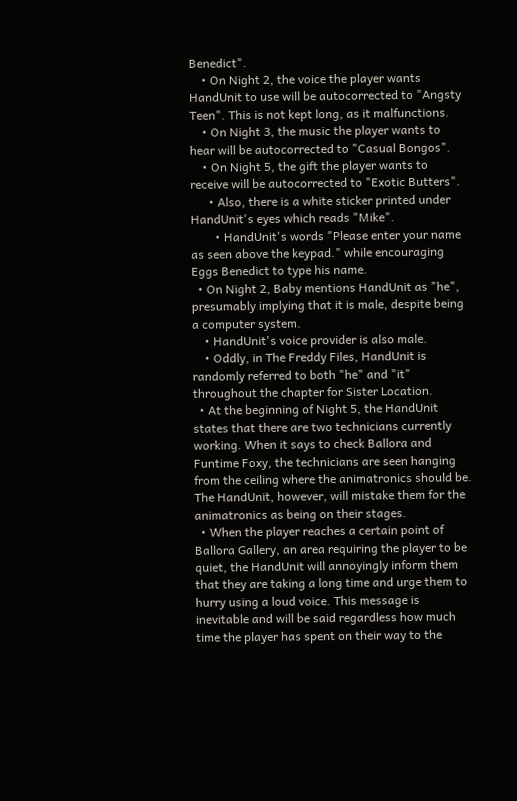Benedict".
    • On Night 2, the voice the player wants HandUnit to use will be autocorrected to "Angsty Teen". This is not kept long, as it malfunctions.
    • On Night 3, the music the player wants to hear will be autocorrected to "Casual Bongos".
    • On Night 5, the gift the player wants to receive will be autocorrected to "Exotic Butters".
      • Also, there is a white sticker printed under HandUnit's eyes which reads "Mike".
        • HandUnit's words "Please enter your name as seen above the keypad." while encouraging Eggs Benedict to type his name.
  • On Night 2, Baby mentions HandUnit as "he", presumably implying that it is male, despite being a computer system.
    • HandUnit's voice provider is also male.
    • Oddly, in The Freddy Files, HandUnit is randomly referred to both "he" and "it" throughout the chapter for Sister Location.
  • At the beginning of Night 5, the HandUnit states that there are two technicians currently working. When it says to check Ballora and Funtime Foxy, the technicians are seen hanging from the ceiling where the animatronics should be. The HandUnit, however, will mistake them for the animatronics as being on their stages.
  • When the player reaches a certain point of Ballora Gallery, an area requiring the player to be quiet, the HandUnit will annoyingly inform them that they are taking a long time and urge them to hurry using a loud voice. This message is inevitable and will be said regardless how much time the player has spent on their way to the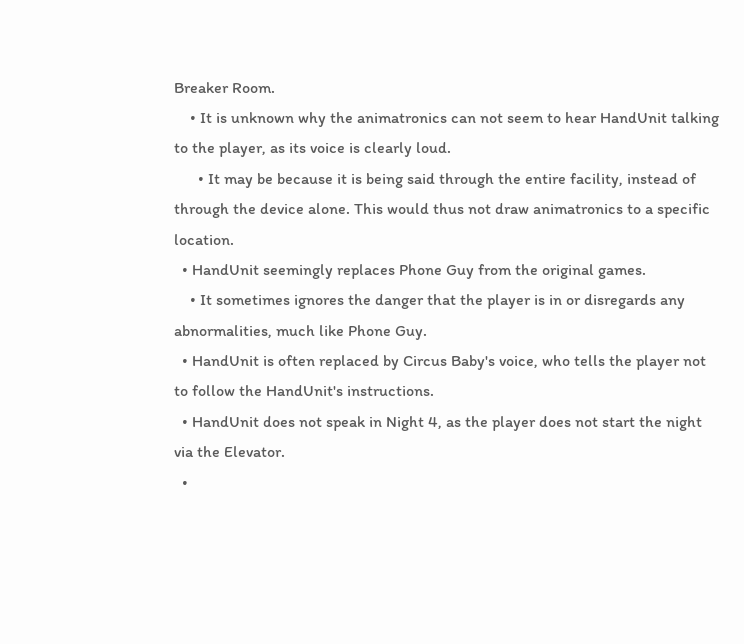Breaker Room.
    • It is unknown why the animatronics can not seem to hear HandUnit talking to the player, as its voice is clearly loud.
      • It may be because it is being said through the entire facility, instead of through the device alone. This would thus not draw animatronics to a specific location.
  • HandUnit seemingly replaces Phone Guy from the original games.
    • It sometimes ignores the danger that the player is in or disregards any abnormalities, much like Phone Guy.
  • HandUnit is often replaced by Circus Baby's voice, who tells the player not to follow the HandUnit's instructions.
  • HandUnit does not speak in Night 4, as the player does not start the night via the Elevator.
  •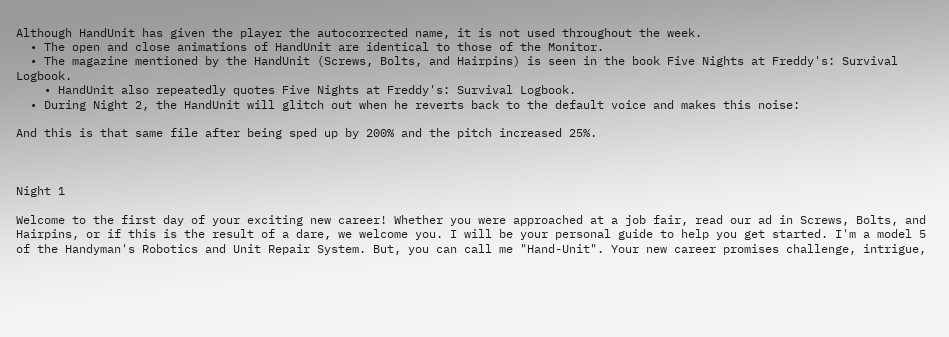Although HandUnit has given the player the autocorrected name, it is not used throughout the week.
  • The open and close animations of HandUnit are identical to those of the Monitor.
  • The magazine mentioned by the HandUnit (Screws, Bolts, and Hairpins) is seen in the book Five Nights at Freddy's: Survival Logbook.
    • HandUnit also repeatedly quotes Five Nights at Freddy's: Survival Logbook.
  • During Night 2, the HandUnit will glitch out when he reverts back to the default voice and makes this noise:

And this is that same file after being sped up by 200% and the pitch increased 25%.



Night 1

Welcome to the first day of your exciting new career! Whether you were approached at a job fair, read our ad in Screws, Bolts, and Hairpins, or if this is the result of a dare, we welcome you. I will be your personal guide to help you get started. I'm a model 5 of the Handyman's Robotics and Unit Repair System. But, you can call me "Hand-Unit". Your new career promises challenge, intrigue,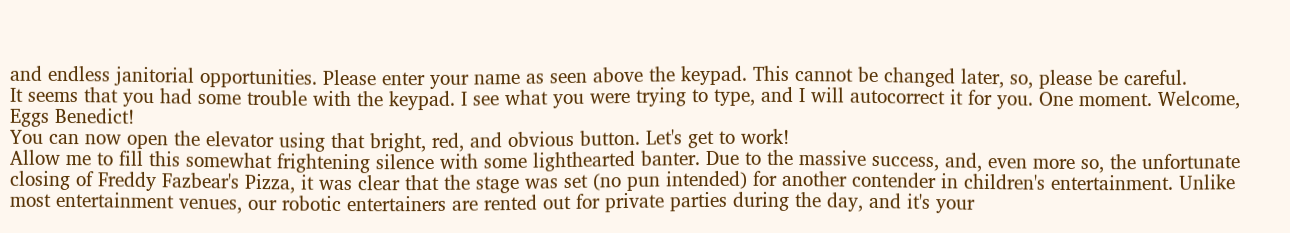and endless janitorial opportunities. Please enter your name as seen above the keypad. This cannot be changed later, so, please be careful.
It seems that you had some trouble with the keypad. I see what you were trying to type, and I will autocorrect it for you. One moment. Welcome, Eggs Benedict!
You can now open the elevator using that bright, red, and obvious button. Let's get to work!
Allow me to fill this somewhat frightening silence with some lighthearted banter. Due to the massive success, and, even more so, the unfortunate closing of Freddy Fazbear's Pizza, it was clear that the stage was set (no pun intended) for another contender in children's entertainment. Unlike most entertainment venues, our robotic entertainers are rented out for private parties during the day, and it's your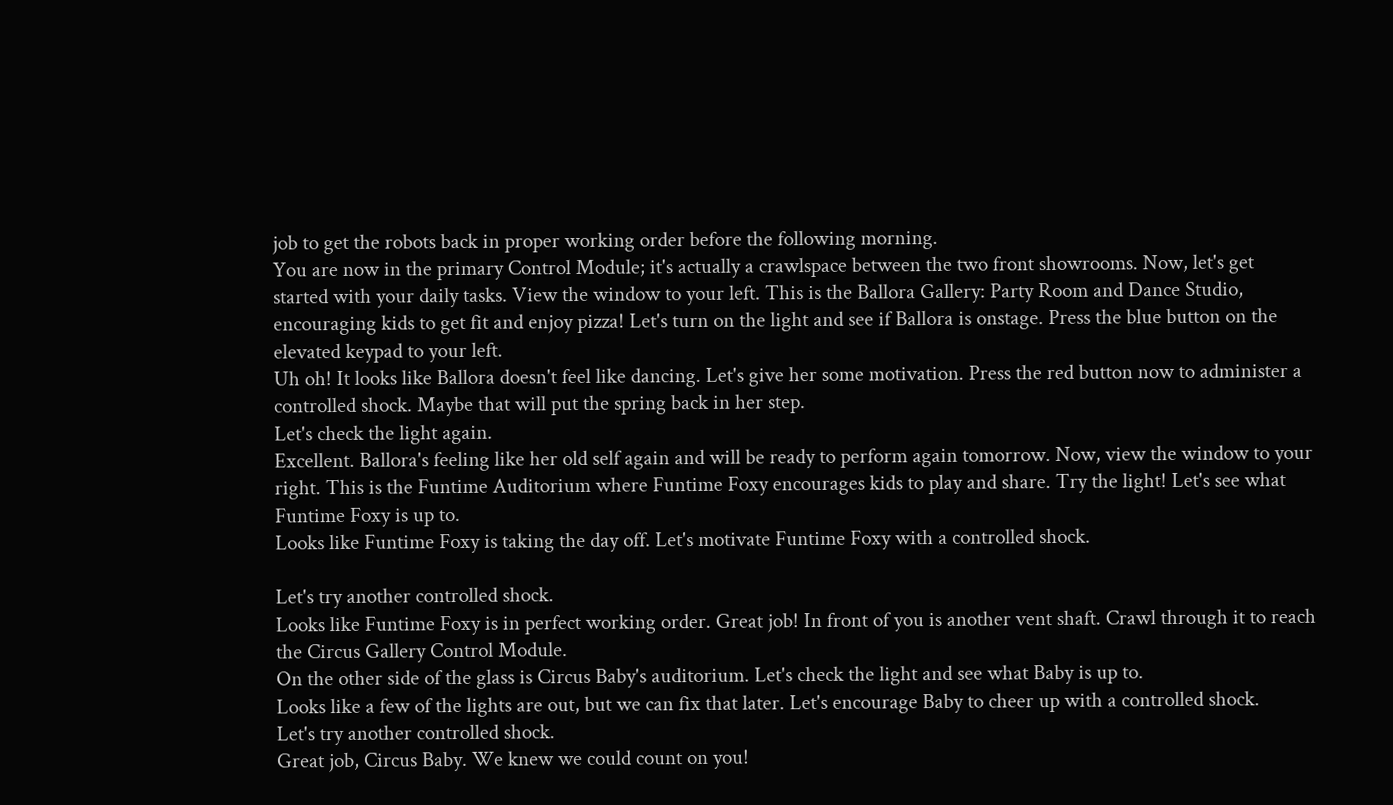job to get the robots back in proper working order before the following morning.
You are now in the primary Control Module; it's actually a crawlspace between the two front showrooms. Now, let's get started with your daily tasks. View the window to your left. This is the Ballora Gallery: Party Room and Dance Studio, encouraging kids to get fit and enjoy pizza! Let's turn on the light and see if Ballora is onstage. Press the blue button on the elevated keypad to your left.
Uh oh! It looks like Ballora doesn't feel like dancing. Let's give her some motivation. Press the red button now to administer a controlled shock. Maybe that will put the spring back in her step.
Let's check the light again.
Excellent. Ballora's feeling like her old self again and will be ready to perform again tomorrow. Now, view the window to your right. This is the Funtime Auditorium where Funtime Foxy encourages kids to play and share. Try the light! Let's see what Funtime Foxy is up to.
Looks like Funtime Foxy is taking the day off. Let's motivate Funtime Foxy with a controlled shock.

Let's try another controlled shock.
Looks like Funtime Foxy is in perfect working order. Great job! In front of you is another vent shaft. Crawl through it to reach the Circus Gallery Control Module.
On the other side of the glass is Circus Baby's auditorium. Let's check the light and see what Baby is up to.
Looks like a few of the lights are out, but we can fix that later. Let's encourage Baby to cheer up with a controlled shock.
Let's try another controlled shock.
Great job, Circus Baby. We knew we could count on you!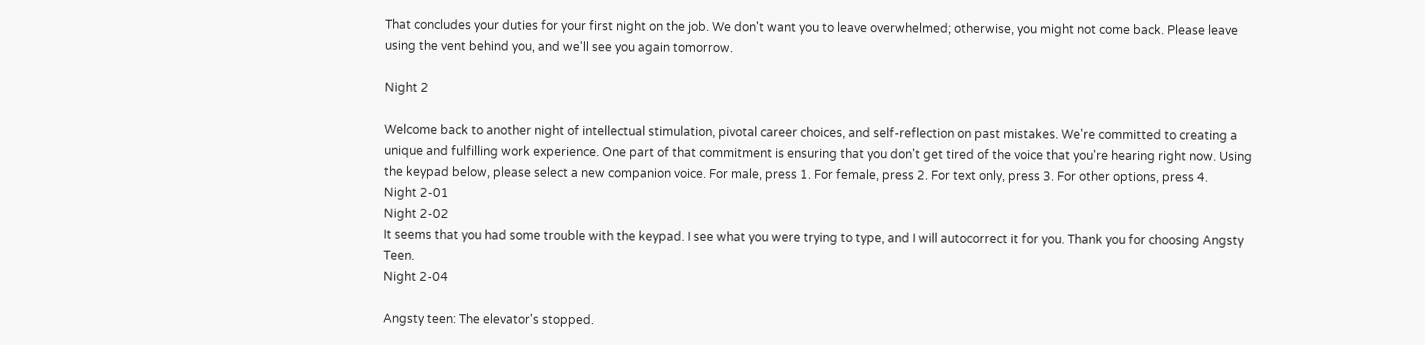That concludes your duties for your first night on the job. We don't want you to leave overwhelmed; otherwise, you might not come back. Please leave using the vent behind you, and we'll see you again tomorrow.

Night 2

Welcome back to another night of intellectual stimulation, pivotal career choices, and self-reflection on past mistakes. We're committed to creating a unique and fulfilling work experience. One part of that commitment is ensuring that you don't get tired of the voice that you're hearing right now. Using the keypad below, please select a new companion voice. For male, press 1. For female, press 2. For text only, press 3. For other options, press 4.
Night 2-01
Night 2-02
It seems that you had some trouble with the keypad. I see what you were trying to type, and I will autocorrect it for you. Thank you for choosing Angsty Teen.
Night 2-04

Angsty teen: The elevator's stopped.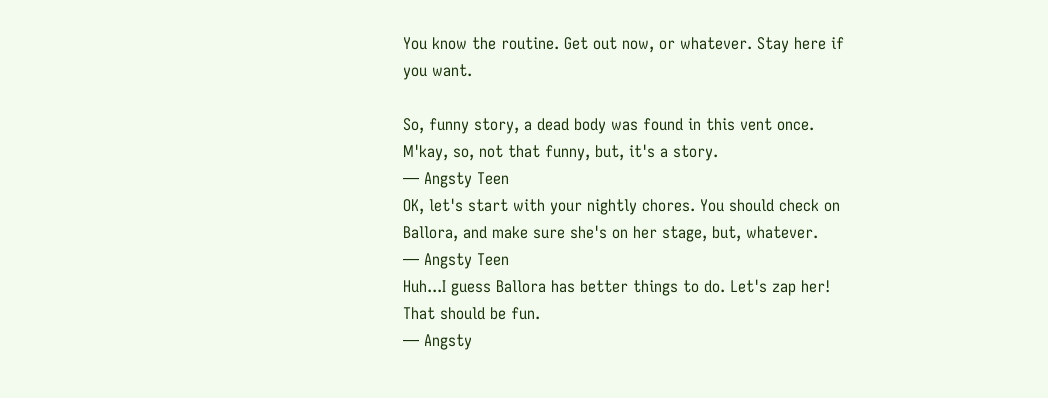You know the routine. Get out now, or whatever. Stay here if you want.

So, funny story, a dead body was found in this vent once. M'kay, so, not that funny, but, it's a story.
— Angsty Teen
OK, let's start with your nightly chores. You should check on Ballora, and make sure she's on her stage, but, whatever.
— Angsty Teen
Huh...I guess Ballora has better things to do. Let's zap her! That should be fun.
— Angsty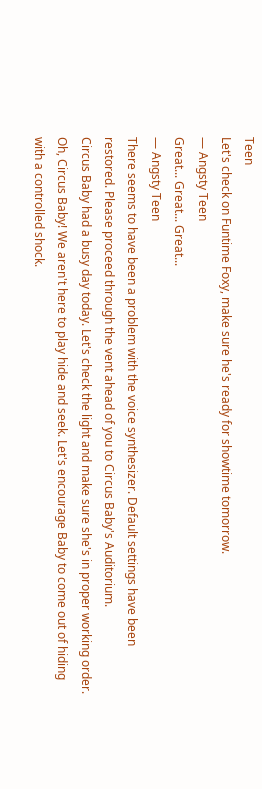Teen
Let's check on Funtime Foxy, make sure he's ready for showtime tomorrow.
— Angsty Teen
Great... Great... Great...
— Angsty Teen
There seems to have been a problem with the voice synthesizer. Default settings have been restored. Please proceed through the vent ahead of you to Circus Baby's Auditorium.
Circus Baby had a busy day today. Let's check the light and make sure she's in proper working order.
Oh, Circus Baby! We aren't here to play hide and seek. Let's encourage Baby to come out of hiding with a controlled shock.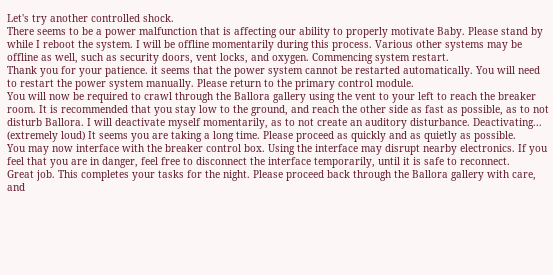Let's try another controlled shock.
There seems to be a power malfunction that is affecting our ability to properly motivate Baby. Please stand by while I reboot the system. I will be offline momentarily during this process. Various other systems may be offline as well, such as security doors, vent locks, and oxygen. Commencing system restart.
Thank you for your patience. it seems that the power system cannot be restarted automatically. You will need to restart the power system manually. Please return to the primary control module.
You will now be required to crawl through the Ballora gallery using the vent to your left to reach the breaker room. It is recommended that you stay low to the ground, and reach the other side as fast as possible, as to not disturb Ballora. I will deactivate myself momentarily, as to not create an auditory disturbance. Deactivating...
(extremely loud) It seems you are taking a long time. Please proceed as quickly and as quietly as possible.
You may now interface with the breaker control box. Using the interface may disrupt nearby electronics. If you feel that you are in danger, feel free to disconnect the interface temporarily, until it is safe to reconnect.
Great job. This completes your tasks for the night. Please proceed back through the Ballora gallery with care, and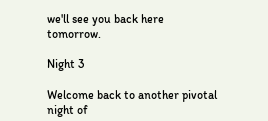we'll see you back here tomorrow.

Night 3

Welcome back to another pivotal night of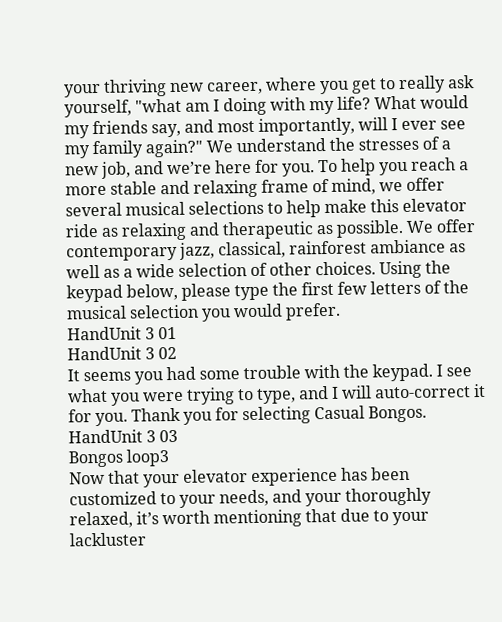your thriving new career, where you get to really ask yourself, "what am I doing with my life? What would my friends say, and most importantly, will I ever see my family again?" We understand the stresses of a new job, and we’re here for you. To help you reach a more stable and relaxing frame of mind, we offer several musical selections to help make this elevator ride as relaxing and therapeutic as possible. We offer contemporary jazz, classical, rainforest ambiance as well as a wide selection of other choices. Using the keypad below, please type the first few letters of the musical selection you would prefer.
HandUnit 3 01
HandUnit 3 02
It seems you had some trouble with the keypad. I see what you were trying to type, and I will auto-correct it for you. Thank you for selecting Casual Bongos.
HandUnit 3 03
Bongos loop3
Now that your elevator experience has been customized to your needs, and your thoroughly relaxed, it’s worth mentioning that due to your lackluster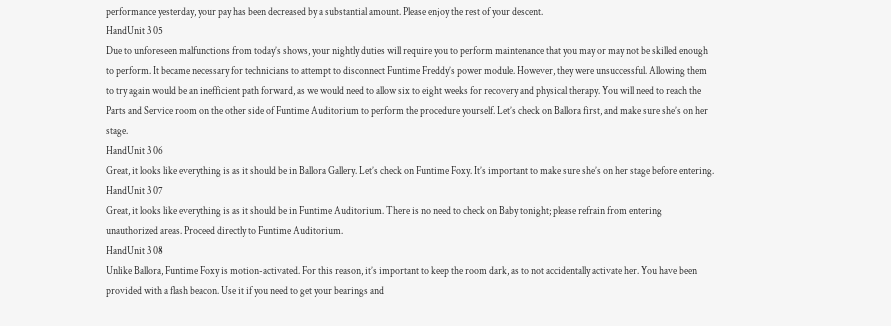performance yesterday, your pay has been decreased by a substantial amount. Please enjoy the rest of your descent.
HandUnit 3 05
Due to unforeseen malfunctions from today’s shows, your nightly duties will require you to perform maintenance that you may or may not be skilled enough to perform. It became necessary for technicians to attempt to disconnect Funtime Freddy’s power module. However, they were unsuccessful. Allowing them to try again would be an inefficient path forward, as we would need to allow six to eight weeks for recovery and physical therapy. You will need to reach the Parts and Service room on the other side of Funtime Auditorium to perform the procedure yourself. Let’s check on Ballora first, and make sure she’s on her stage.
HandUnit 3 06
Great, it looks like everything is as it should be in Ballora Gallery. Let’s check on Funtime Foxy. It’s important to make sure she’s on her stage before entering.
HandUnit 3 07
Great, it looks like everything is as it should be in Funtime Auditorium. There is no need to check on Baby tonight; please refrain from entering unauthorized areas. Proceed directly to Funtime Auditorium.
HandUnit 3 08
Unlike Ballora, Funtime Foxy is motion-activated. For this reason, it’s important to keep the room dark, as to not accidentally activate her. You have been provided with a flash beacon. Use it if you need to get your bearings and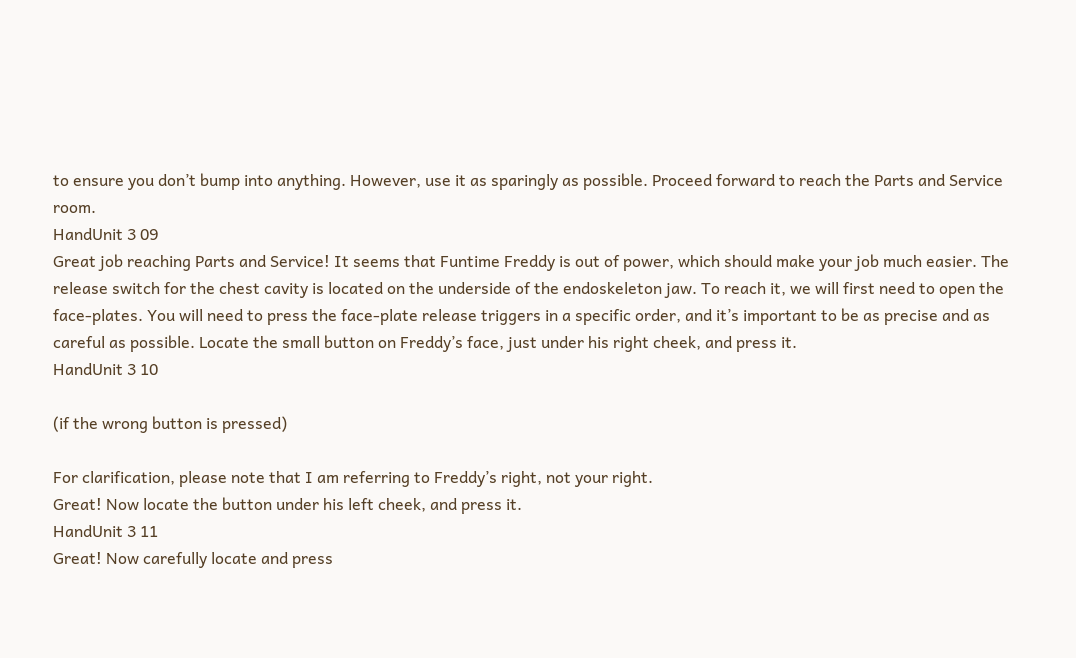to ensure you don’t bump into anything. However, use it as sparingly as possible. Proceed forward to reach the Parts and Service room.
HandUnit 3 09
Great job reaching Parts and Service! It seems that Funtime Freddy is out of power, which should make your job much easier. The release switch for the chest cavity is located on the underside of the endoskeleton jaw. To reach it, we will first need to open the face-plates. You will need to press the face-plate release triggers in a specific order, and it’s important to be as precise and as careful as possible. Locate the small button on Freddy’s face, just under his right cheek, and press it.
HandUnit 3 10

(if the wrong button is pressed)

For clarification, please note that I am referring to Freddy’s right, not your right.
Great! Now locate the button under his left cheek, and press it.
HandUnit 3 11
Great! Now carefully locate and press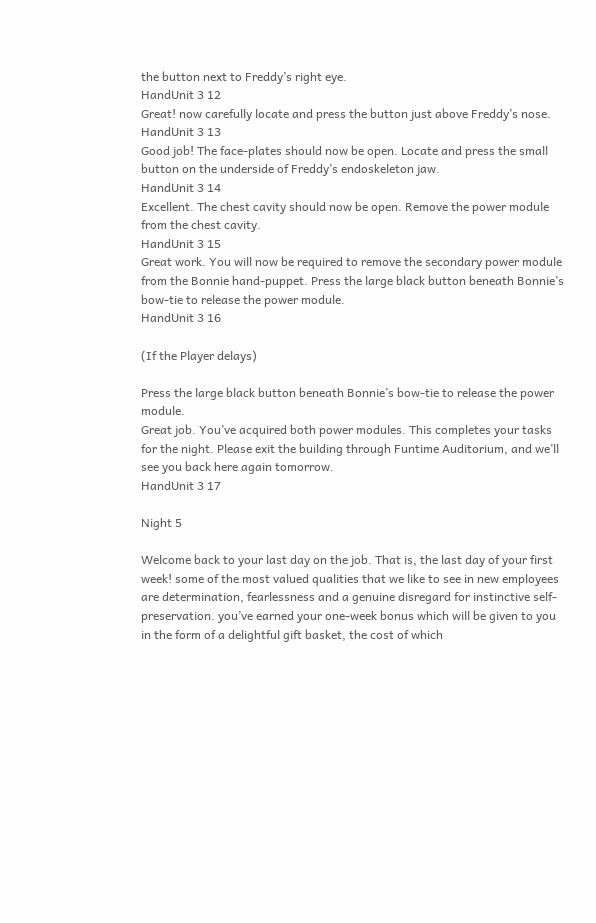the button next to Freddy’s right eye.
HandUnit 3 12
Great! now carefully locate and press the button just above Freddy’s nose.
HandUnit 3 13
Good job! The face-plates should now be open. Locate and press the small button on the underside of Freddy’s endoskeleton jaw.
HandUnit 3 14
Excellent. The chest cavity should now be open. Remove the power module from the chest cavity.
HandUnit 3 15
Great work. You will now be required to remove the secondary power module from the Bonnie hand-puppet. Press the large black button beneath Bonnie’s bow-tie to release the power module.
HandUnit 3 16

(If the Player delays)

Press the large black button beneath Bonnie’s bow-tie to release the power module.
Great job. You’ve acquired both power modules. This completes your tasks for the night. Please exit the building through Funtime Auditorium, and we’ll see you back here again tomorrow.
HandUnit 3 17

Night 5

Welcome back to your last day on the job. That is, the last day of your first week! some of the most valued qualities that we like to see in new employees are determination, fearlessness and a genuine disregard for instinctive self-preservation. you’ve earned your one-week bonus which will be given to you in the form of a delightful gift basket, the cost of which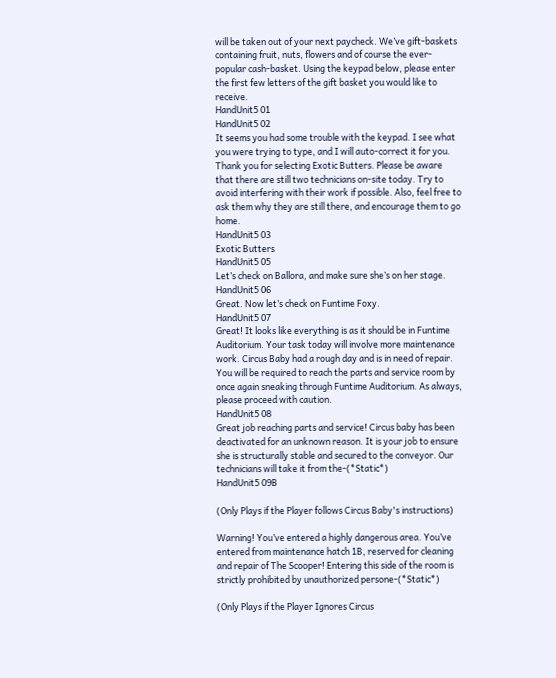will be taken out of your next paycheck. We’ve gift-baskets containing fruit, nuts, flowers and of course the ever-popular cash-basket. Using the keypad below, please enter the first few letters of the gift basket you would like to receive.
HandUnit5 01
HandUnit5 02
It seems you had some trouble with the keypad. I see what you were trying to type, and I will auto-correct it for you. Thank you for selecting Exotic Butters. Please be aware that there are still two technicians on-site today. Try to avoid interfering with their work if possible. Also, feel free to ask them why they are still there, and encourage them to go home.
HandUnit5 03
Exotic Butters
HandUnit5 05
Let’s check on Ballora, and make sure she’s on her stage.
HandUnit5 06
Great. Now let’s check on Funtime Foxy.
HandUnit5 07
Great! It looks like everything is as it should be in Funtime Auditorium. Your task today will involve more maintenance work. Circus Baby had a rough day and is in need of repair. You will be required to reach the parts and service room by once again sneaking through Funtime Auditorium. As always, please proceed with caution.
HandUnit5 08
Great job reaching parts and service! Circus baby has been deactivated for an unknown reason. It is your job to ensure she is structurally stable and secured to the conveyor. Our technicians will take it from the-(*Static*)
HandUnit5 09B

(Only Plays if the Player follows Circus Baby's instructions)

Warning! You’ve entered a highly dangerous area. You’ve entered from maintenance hatch 1B, reserved for cleaning and repair of The Scooper! Entering this side of the room is strictly prohibited by unauthorized persone-(*Static*)

(Only Plays if the Player Ignores Circus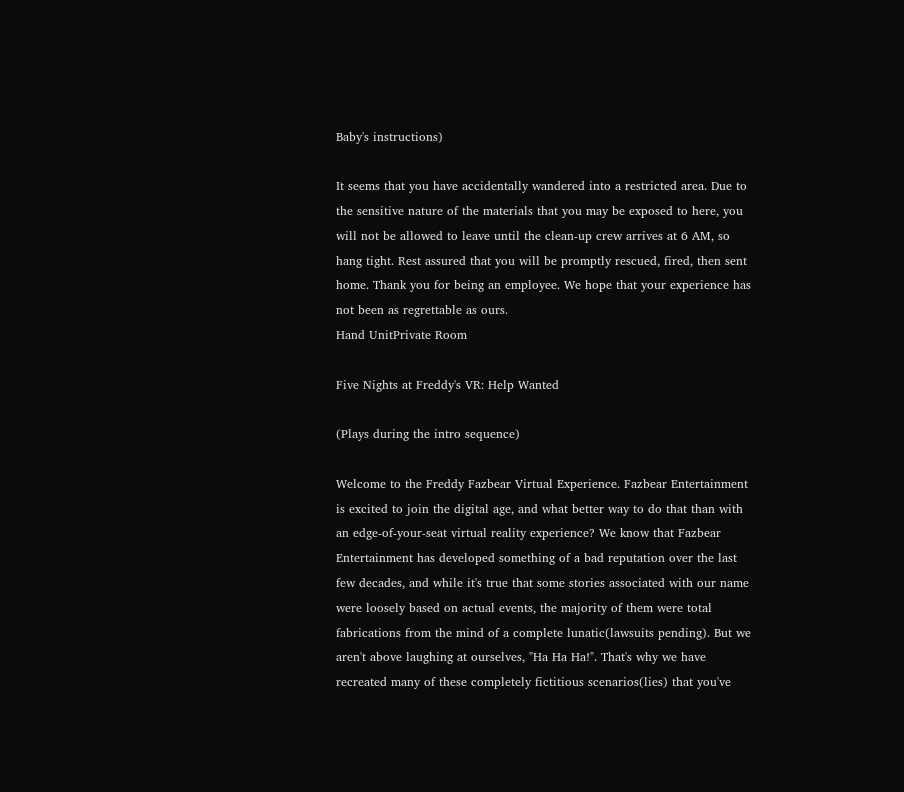Baby's instructions)

It seems that you have accidentally wandered into a restricted area. Due to the sensitive nature of the materials that you may be exposed to here, you will not be allowed to leave until the clean-up crew arrives at 6 AM, so hang tight. Rest assured that you will be promptly rescued, fired, then sent home. Thank you for being an employee. We hope that your experience has not been as regrettable as ours.
Hand UnitPrivate Room

Five Nights at Freddy's VR: Help Wanted

(Plays during the intro sequence)

Welcome to the Freddy Fazbear Virtual Experience. Fazbear Entertainment is excited to join the digital age, and what better way to do that than with an edge-of-your-seat virtual reality experience? We know that Fazbear Entertainment has developed something of a bad reputation over the last few decades, and while it's true that some stories associated with our name were loosely based on actual events, the majority of them were total fabrications from the mind of a complete lunatic(lawsuits pending). But we aren't above laughing at ourselves, "Ha Ha Ha!". That's why we have recreated many of these completely fictitious scenarios(lies) that you've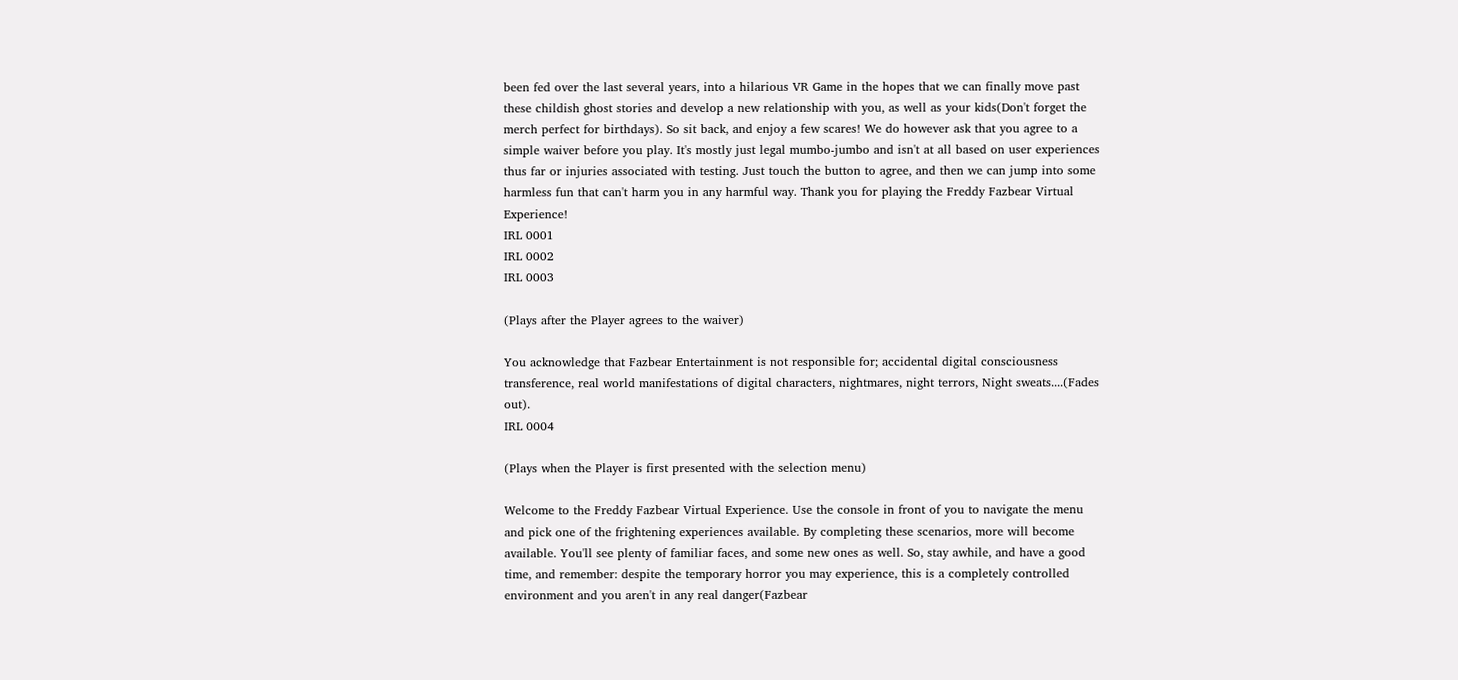been fed over the last several years, into a hilarious VR Game in the hopes that we can finally move past these childish ghost stories and develop a new relationship with you, as well as your kids(Don't forget the merch perfect for birthdays). So sit back, and enjoy a few scares! We do however ask that you agree to a simple waiver before you play. It's mostly just legal mumbo-jumbo and isn't at all based on user experiences thus far or injuries associated with testing. Just touch the button to agree, and then we can jump into some harmless fun that can't harm you in any harmful way. Thank you for playing the Freddy Fazbear Virtual Experience!
IRL 0001
IRL 0002
IRL 0003

(Plays after the Player agrees to the waiver)

You acknowledge that Fazbear Entertainment is not responsible for; accidental digital consciousness transference, real world manifestations of digital characters, nightmares, night terrors, Night sweats....(Fades out).
IRL 0004

(Plays when the Player is first presented with the selection menu)

Welcome to the Freddy Fazbear Virtual Experience. Use the console in front of you to navigate the menu and pick one of the frightening experiences available. By completing these scenarios, more will become available. You'll see plenty of familiar faces, and some new ones as well. So, stay awhile, and have a good time, and remember: despite the temporary horror you may experience, this is a completely controlled environment and you aren't in any real danger(Fazbear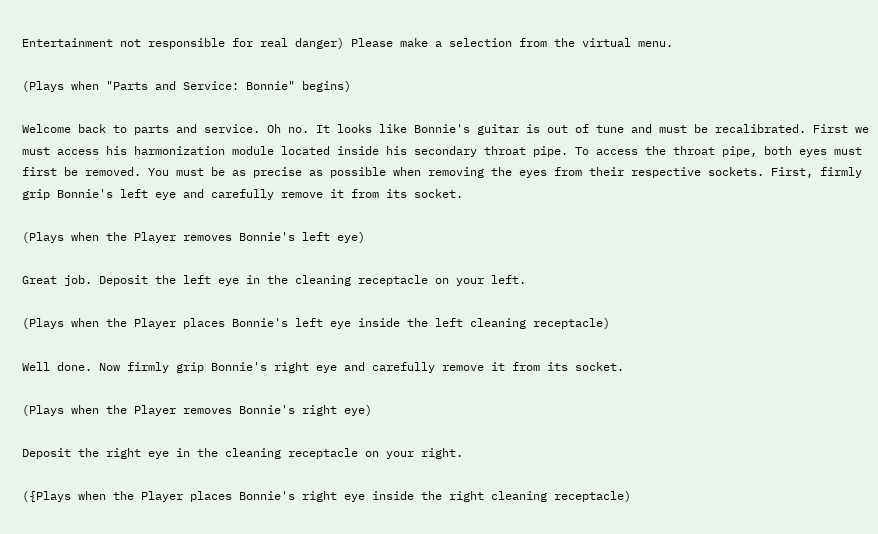Entertainment not responsible for real danger) Please make a selection from the virtual menu.

(Plays when "Parts and Service: Bonnie" begins)

Welcome back to parts and service. Oh no. It looks like Bonnie's guitar is out of tune and must be recalibrated. First we must access his harmonization module located inside his secondary throat pipe. To access the throat pipe, both eyes must first be removed. You must be as precise as possible when removing the eyes from their respective sockets. First, firmly grip Bonnie's left eye and carefully remove it from its socket.

(Plays when the Player removes Bonnie's left eye)

Great job. Deposit the left eye in the cleaning receptacle on your left.

(Plays when the Player places Bonnie's left eye inside the left cleaning receptacle)

Well done. Now firmly grip Bonnie's right eye and carefully remove it from its socket.

(Plays when the Player removes Bonnie's right eye)

Deposit the right eye in the cleaning receptacle on your right.

({Plays when the Player places Bonnie's right eye inside the right cleaning receptacle)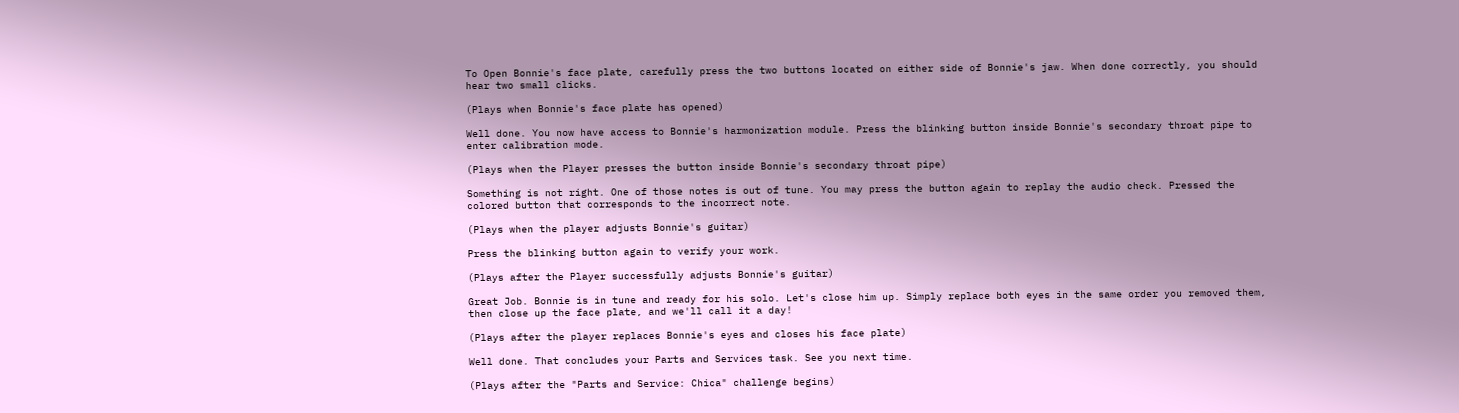To Open Bonnie's face plate, carefully press the two buttons located on either side of Bonnie's jaw. When done correctly, you should hear two small clicks.

(Plays when Bonnie's face plate has opened)

Well done. You now have access to Bonnie's harmonization module. Press the blinking button inside Bonnie's secondary throat pipe to enter calibration mode.

(Plays when the Player presses the button inside Bonnie's secondary throat pipe)

Something is not right. One of those notes is out of tune. You may press the button again to replay the audio check. Pressed the colored button that corresponds to the incorrect note.

(Plays when the player adjusts Bonnie's guitar)

Press the blinking button again to verify your work.

(Plays after the Player successfully adjusts Bonnie's guitar)

Great Job. Bonnie is in tune and ready for his solo. Let's close him up. Simply replace both eyes in the same order you removed them, then close up the face plate, and we'll call it a day!

(Plays after the player replaces Bonnie's eyes and closes his face plate)

Well done. That concludes your Parts and Services task. See you next time.

(Plays after the "Parts and Service: Chica" challenge begins)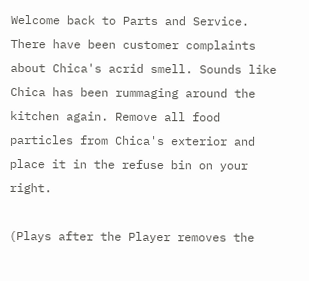Welcome back to Parts and Service. There have been customer complaints about Chica's acrid smell. Sounds like Chica has been rummaging around the kitchen again. Remove all food particles from Chica's exterior and place it in the refuse bin on your right.

(Plays after the Player removes the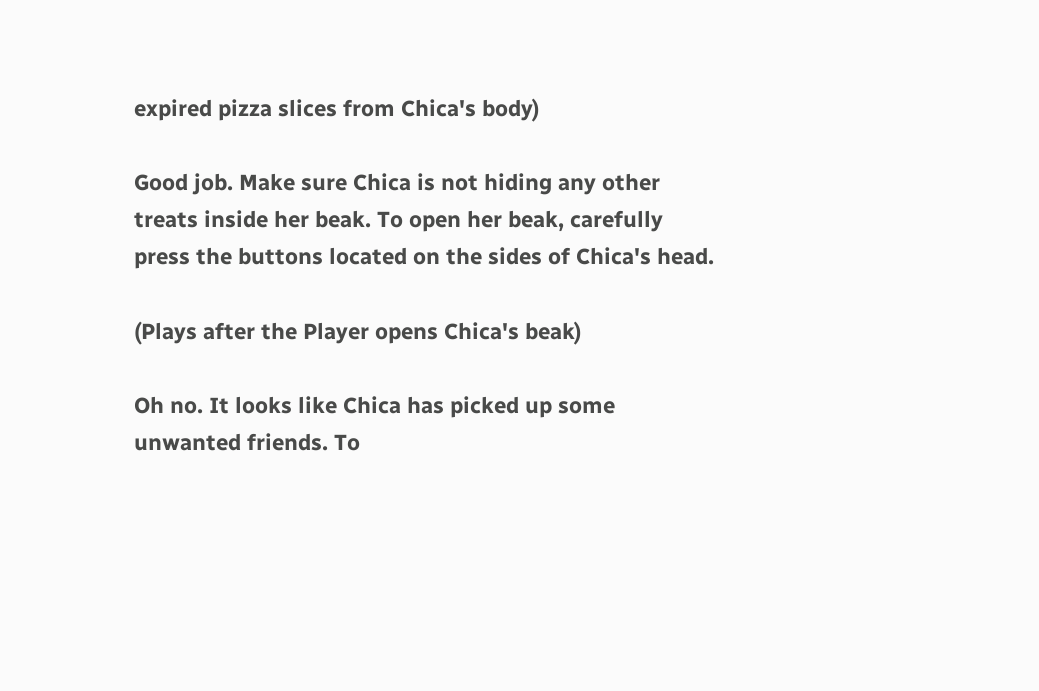expired pizza slices from Chica's body)

Good job. Make sure Chica is not hiding any other treats inside her beak. To open her beak, carefully press the buttons located on the sides of Chica's head.

(Plays after the Player opens Chica's beak)

Oh no. It looks like Chica has picked up some unwanted friends. To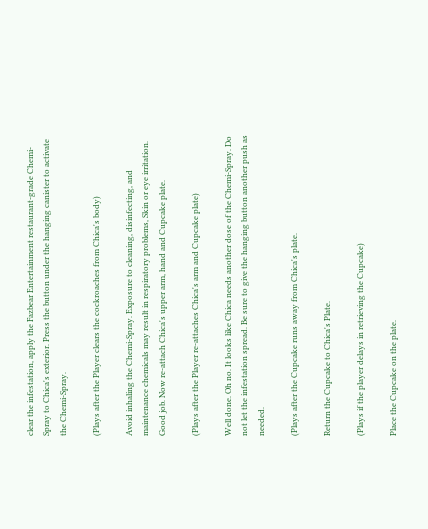clear the infestation, apply the Fazbear Entertainment restaurant-grade Chemi-Spray to Chica's exterior. Press the button under the hanging canister to activate the Chemi-Spray.

(Plays after the Player clears the cockroaches from Chica's body)

Avoid inhaling the Chemi-Spray. Exposure to cleaning, disinfecting, and maintenance chemicals may result in respiratory problems, Skin or eye irritation. Good job. Now re-attach Chica's upper arm, hand and Cupcake plate.

(Plays after the Player re-attaches Chica's arm and Cupcake plate)

Well done. Oh no. It looks like Chica needs another dose of the Chemi-Spray. Do not let the infestation spread. Be sure to give the hanging button another push as needed.

(Plays after the Cupcake runs away from Chica's plate.

Return the Cupcake to Chica's Plate.

(Plays if the player delays in retrieving the Cupcake)

Place the Cupcake on the plate.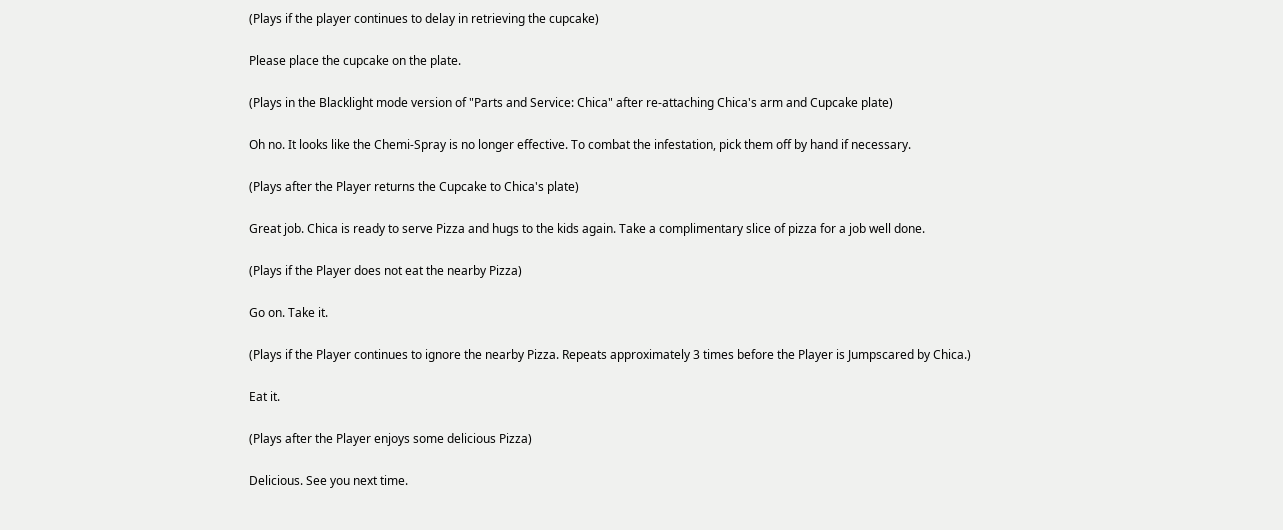(Plays if the player continues to delay in retrieving the cupcake)

Please place the cupcake on the plate.

(Plays in the Blacklight mode version of "Parts and Service: Chica" after re-attaching Chica's arm and Cupcake plate)

Oh no. It looks like the Chemi-Spray is no longer effective. To combat the infestation, pick them off by hand if necessary.

(Plays after the Player returns the Cupcake to Chica's plate)

Great job. Chica is ready to serve Pizza and hugs to the kids again. Take a complimentary slice of pizza for a job well done.

(Plays if the Player does not eat the nearby Pizza)

Go on. Take it.

(Plays if the Player continues to ignore the nearby Pizza. Repeats approximately 3 times before the Player is Jumpscared by Chica.)

Eat it.

(Plays after the Player enjoys some delicious Pizza)

Delicious. See you next time.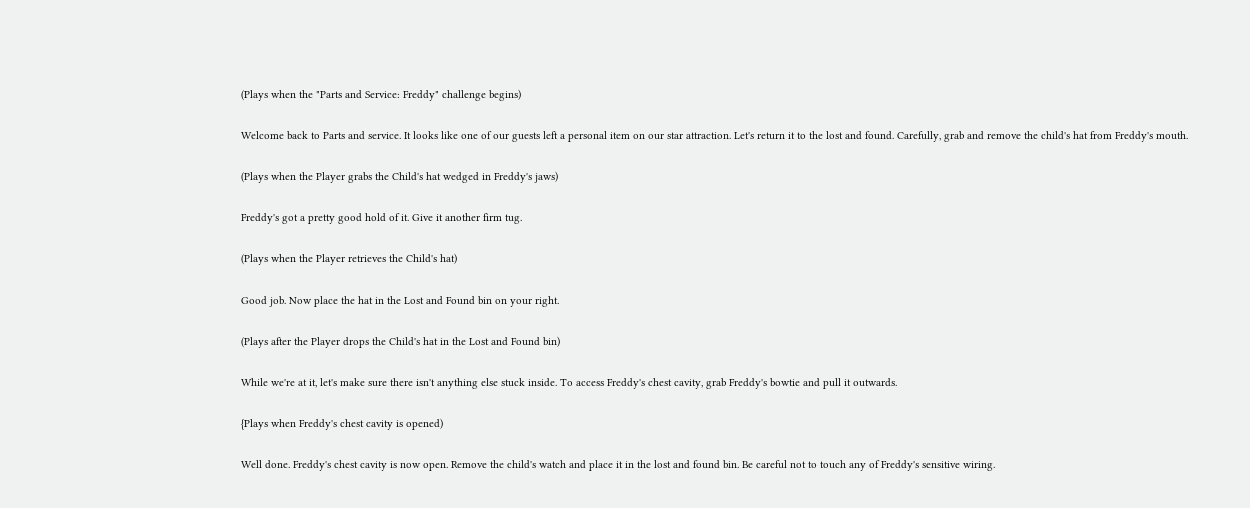(Plays when the "Parts and Service: Freddy" challenge begins)

Welcome back to Parts and service. It looks like one of our guests left a personal item on our star attraction. Let's return it to the lost and found. Carefully, grab and remove the child's hat from Freddy's mouth.

(Plays when the Player grabs the Child's hat wedged in Freddy's jaws)

Freddy's got a pretty good hold of it. Give it another firm tug.

(Plays when the Player retrieves the Child's hat)

Good job. Now place the hat in the Lost and Found bin on your right.

(Plays after the Player drops the Child's hat in the Lost and Found bin)

While we're at it, let's make sure there isn't anything else stuck inside. To access Freddy's chest cavity, grab Freddy's bowtie and pull it outwards.

{Plays when Freddy's chest cavity is opened)

Well done. Freddy's chest cavity is now open. Remove the child's watch and place it in the lost and found bin. Be careful not to touch any of Freddy's sensitive wiring.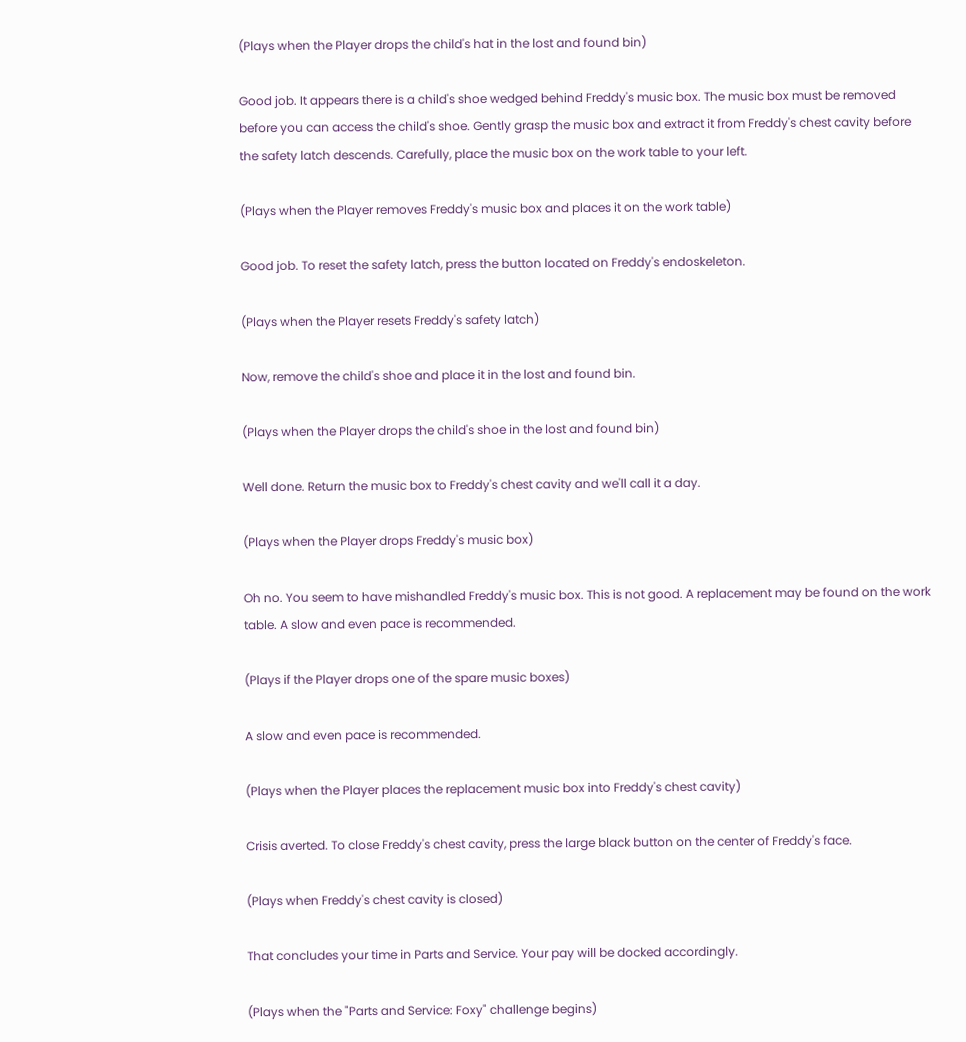(Plays when the Player drops the child's hat in the lost and found bin)

Good job. It appears there is a child's shoe wedged behind Freddy's music box. The music box must be removed before you can access the child's shoe. Gently grasp the music box and extract it from Freddy's chest cavity before the safety latch descends. Carefully, place the music box on the work table to your left.

(Plays when the Player removes Freddy's music box and places it on the work table)

Good job. To reset the safety latch, press the button located on Freddy's endoskeleton.

(Plays when the Player resets Freddy's safety latch)

Now, remove the child's shoe and place it in the lost and found bin.

(Plays when the Player drops the child's shoe in the lost and found bin)

Well done. Return the music box to Freddy's chest cavity and we'll call it a day.

(Plays when the Player drops Freddy's music box)

Oh no. You seem to have mishandled Freddy's music box. This is not good. A replacement may be found on the work table. A slow and even pace is recommended.

(Plays if the Player drops one of the spare music boxes)

A slow and even pace is recommended.

(Plays when the Player places the replacement music box into Freddy's chest cavity)

Crisis averted. To close Freddy's chest cavity, press the large black button on the center of Freddy's face.

(Plays when Freddy's chest cavity is closed)

That concludes your time in Parts and Service. Your pay will be docked accordingly.

(Plays when the "Parts and Service: Foxy" challenge begins)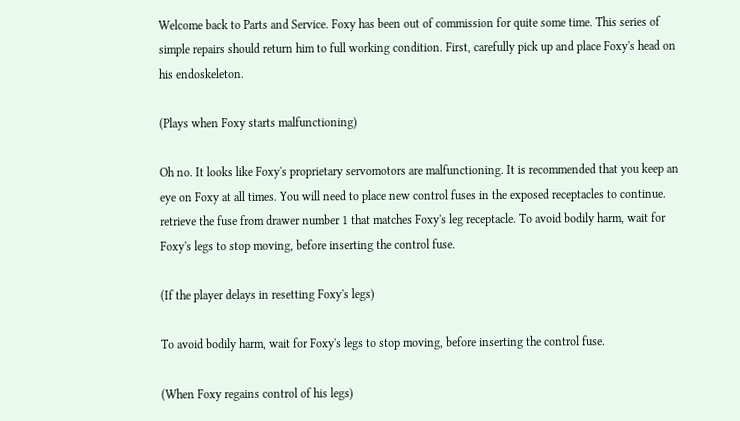Welcome back to Parts and Service. Foxy has been out of commission for quite some time. This series of simple repairs should return him to full working condition. First, carefully pick up and place Foxy's head on his endoskeleton.

(Plays when Foxy starts malfunctioning)

Oh no. It looks like Foxy's proprietary servomotors are malfunctioning. It is recommended that you keep an eye on Foxy at all times. You will need to place new control fuses in the exposed receptacles to continue. retrieve the fuse from drawer number 1 that matches Foxy's leg receptacle. To avoid bodily harm, wait for Foxy's legs to stop moving, before inserting the control fuse.

(If the player delays in resetting Foxy's legs)

To avoid bodily harm, wait for Foxy's legs to stop moving, before inserting the control fuse.

(When Foxy regains control of his legs)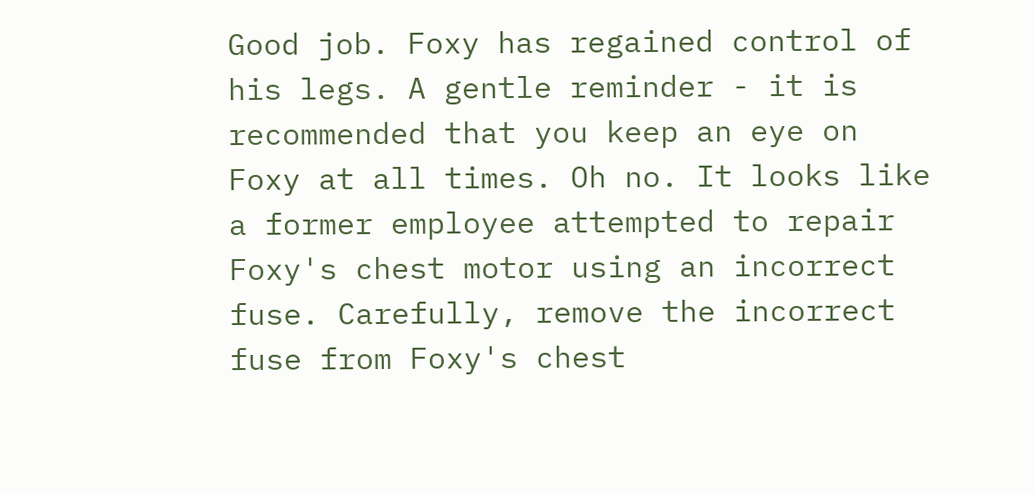Good job. Foxy has regained control of his legs. A gentle reminder - it is recommended that you keep an eye on Foxy at all times. Oh no. It looks like a former employee attempted to repair Foxy's chest motor using an incorrect fuse. Carefully, remove the incorrect fuse from Foxy's chest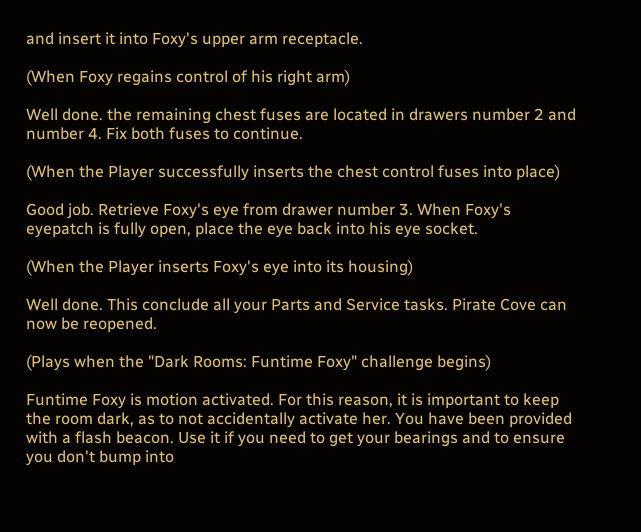and insert it into Foxy's upper arm receptacle.

(When Foxy regains control of his right arm)

Well done. the remaining chest fuses are located in drawers number 2 and number 4. Fix both fuses to continue.

(When the Player successfully inserts the chest control fuses into place)

Good job. Retrieve Foxy's eye from drawer number 3. When Foxy's eyepatch is fully open, place the eye back into his eye socket.

(When the Player inserts Foxy's eye into its housing)

Well done. This conclude all your Parts and Service tasks. Pirate Cove can now be reopened.

(Plays when the "Dark Rooms: Funtime Foxy" challenge begins)

Funtime Foxy is motion activated. For this reason, it is important to keep the room dark, as to not accidentally activate her. You have been provided with a flash beacon. Use it if you need to get your bearings and to ensure you don't bump into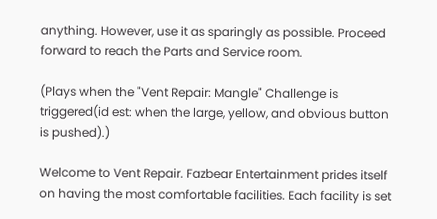anything. However, use it as sparingly as possible. Proceed forward to reach the Parts and Service room.

(Plays when the "Vent Repair: Mangle" Challenge is triggered(id est: when the large, yellow, and obvious button is pushed).)

Welcome to Vent Repair. Fazbear Entertainment prides itself on having the most comfortable facilities. Each facility is set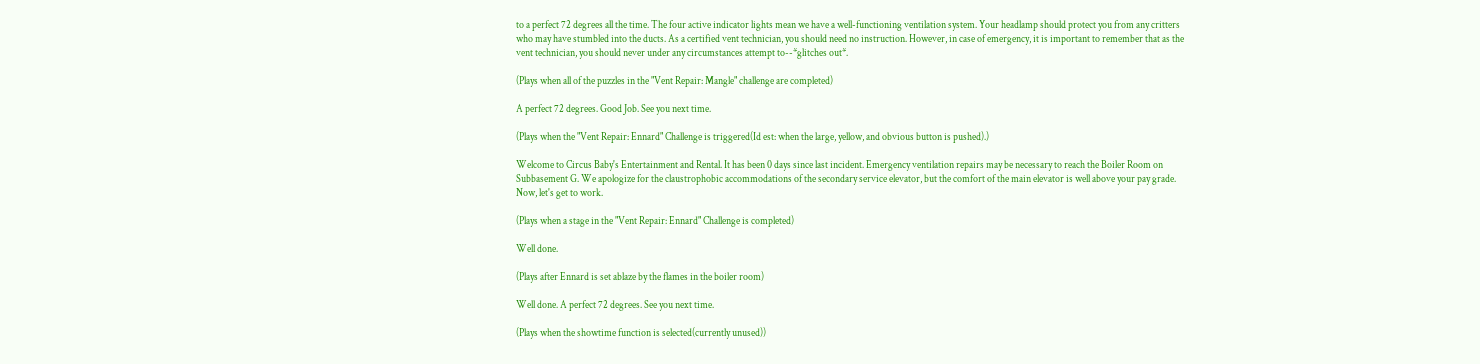to a perfect 72 degrees all the time. The four active indicator lights mean we have a well-functioning ventilation system. Your headlamp should protect you from any critters who may have stumbled into the ducts. As a certified vent technician, you should need no instruction. However, in case of emergency, it is important to remember that as the vent technician, you should never under any circumstances attempt to--*glitches out*.

(Plays when all of the puzzles in the "Vent Repair: Mangle" challenge are completed)

A perfect 72 degrees. Good Job. See you next time.

(Plays when the "Vent Repair: Ennard" Challenge is triggered(Id est: when the large, yellow, and obvious button is pushed).)

Welcome to Circus Baby's Entertainment and Rental. It has been 0 days since last incident. Emergency ventilation repairs may be necessary to reach the Boiler Room on Subbasement G. We apologize for the claustrophobic accommodations of the secondary service elevator, but the comfort of the main elevator is well above your pay grade. Now, let's get to work.

(Plays when a stage in the "Vent Repair: Ennard" Challenge is completed)

Well done.

(Plays after Ennard is set ablaze by the flames in the boiler room)

Well done. A perfect 72 degrees. See you next time.

(Plays when the showtime function is selected(currently unused))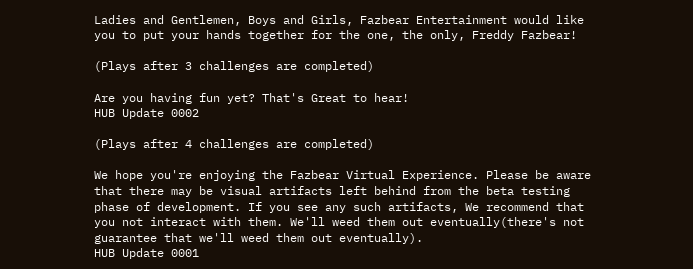Ladies and Gentlemen, Boys and Girls, Fazbear Entertainment would like you to put your hands together for the one, the only, Freddy Fazbear!

(Plays after 3 challenges are completed)

Are you having fun yet? That's Great to hear!
HUB Update 0002

(Plays after 4 challenges are completed)

We hope you're enjoying the Fazbear Virtual Experience. Please be aware that there may be visual artifacts left behind from the beta testing phase of development. If you see any such artifacts, We recommend that you not interact with them. We'll weed them out eventually(there's not guarantee that we'll weed them out eventually).
HUB Update 0001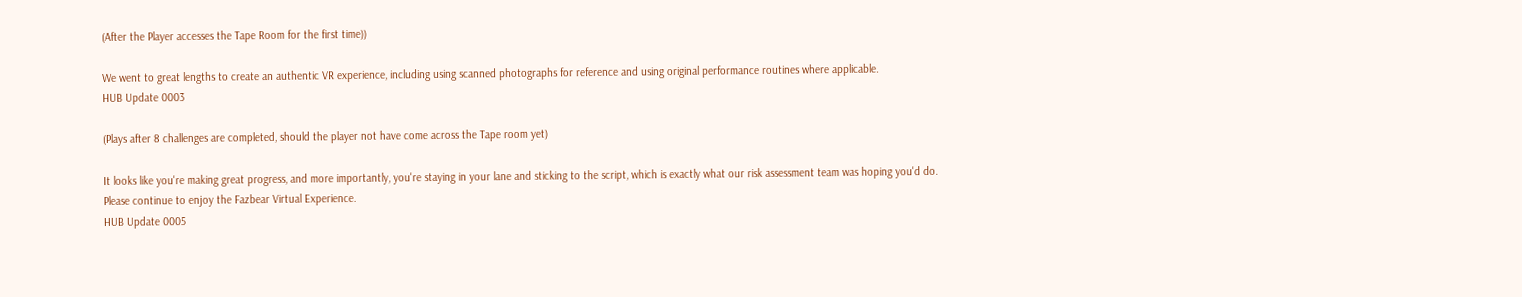(After the Player accesses the Tape Room for the first time))

We went to great lengths to create an authentic VR experience, including using scanned photographs for reference and using original performance routines where applicable.
HUB Update 0003

(Plays after 8 challenges are completed, should the player not have come across the Tape room yet)

It looks like you're making great progress, and more importantly, you're staying in your lane and sticking to the script, which is exactly what our risk assessment team was hoping you'd do. Please continue to enjoy the Fazbear Virtual Experience.
HUB Update 0005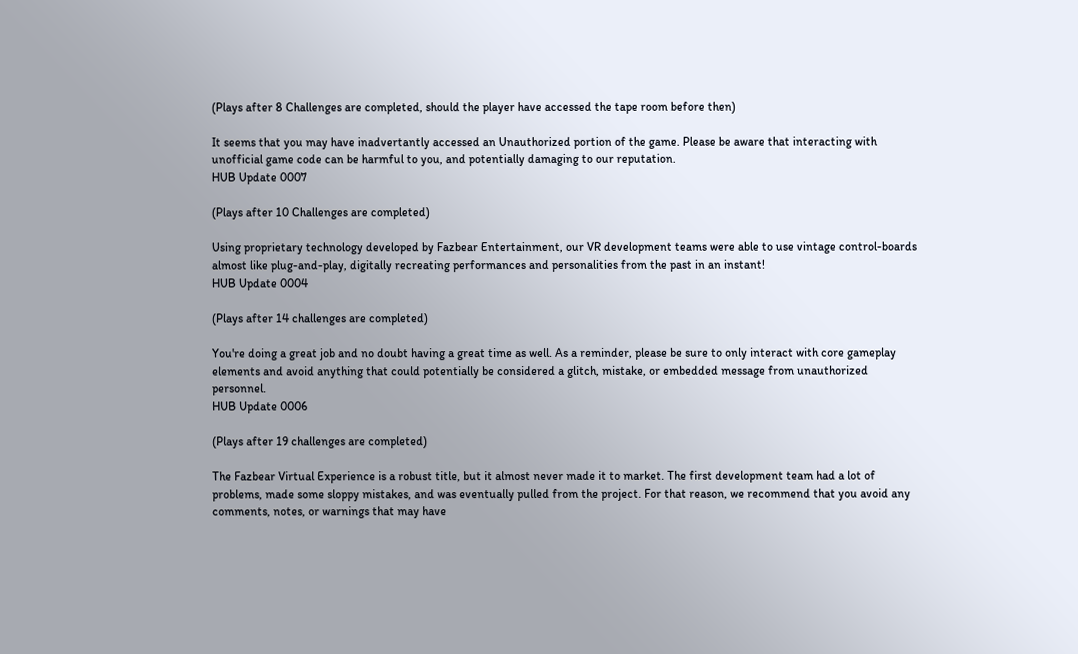(Plays after 8 Challenges are completed, should the player have accessed the tape room before then)

It seems that you may have inadvertantly accessed an Unauthorized portion of the game. Please be aware that interacting with unofficial game code can be harmful to you, and potentially damaging to our reputation.
HUB Update 0007

(Plays after 10 Challenges are completed)

Using proprietary technology developed by Fazbear Entertainment, our VR development teams were able to use vintage control-boards almost like plug-and-play, digitally recreating performances and personalities from the past in an instant!
HUB Update 0004

(Plays after 14 challenges are completed)

You're doing a great job and no doubt having a great time as well. As a reminder, please be sure to only interact with core gameplay elements and avoid anything that could potentially be considered a glitch, mistake, or embedded message from unauthorized personnel.
HUB Update 0006

(Plays after 19 challenges are completed)

The Fazbear Virtual Experience is a robust title, but it almost never made it to market. The first development team had a lot of problems, made some sloppy mistakes, and was eventually pulled from the project. For that reason, we recommend that you avoid any comments, notes, or warnings that may have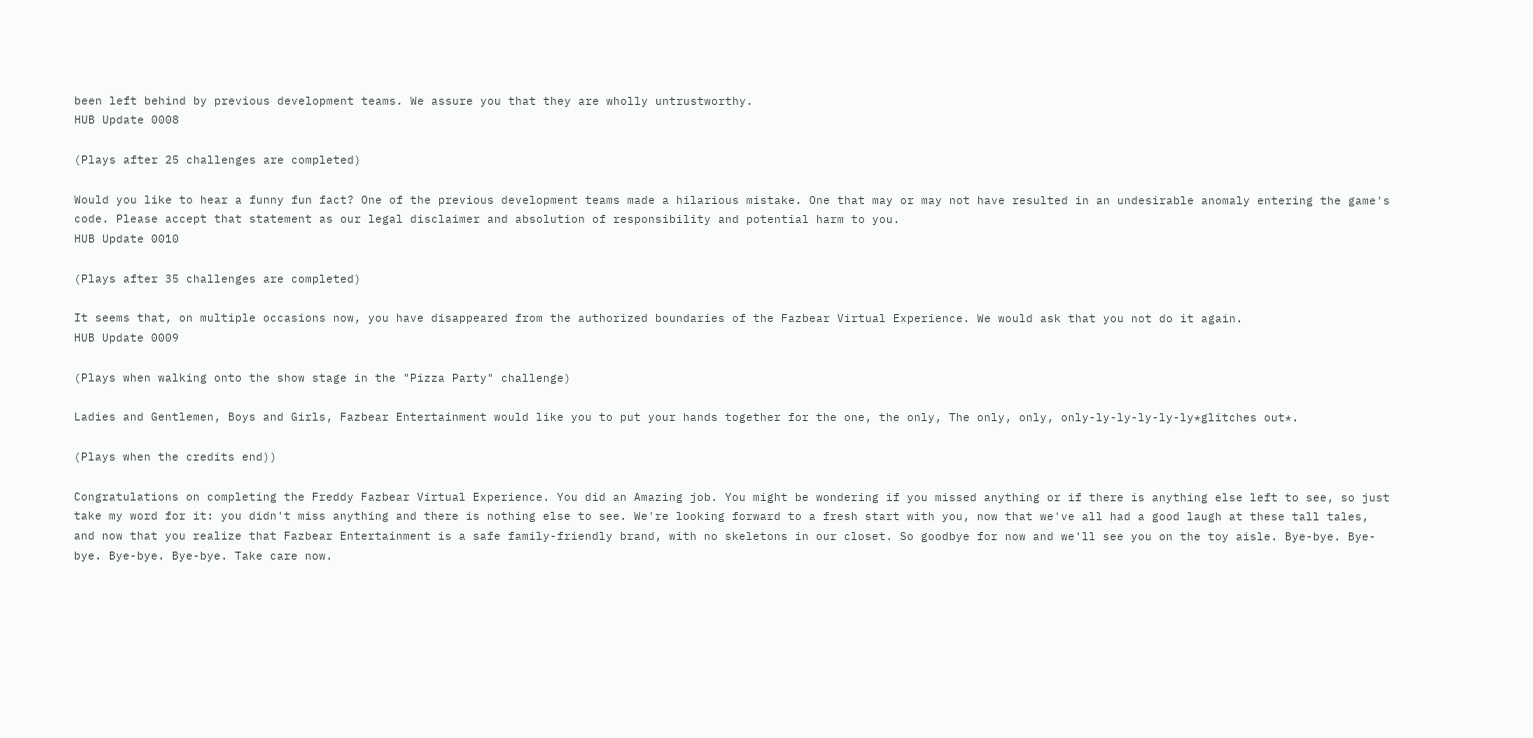been left behind by previous development teams. We assure you that they are wholly untrustworthy.
HUB Update 0008

(Plays after 25 challenges are completed)

Would you like to hear a funny fun fact? One of the previous development teams made a hilarious mistake. One that may or may not have resulted in an undesirable anomaly entering the game's code. Please accept that statement as our legal disclaimer and absolution of responsibility and potential harm to you.
HUB Update 0010

(Plays after 35 challenges are completed)

It seems that, on multiple occasions now, you have disappeared from the authorized boundaries of the Fazbear Virtual Experience. We would ask that you not do it again.
HUB Update 0009

(Plays when walking onto the show stage in the "Pizza Party" challenge)

Ladies and Gentlemen, Boys and Girls, Fazbear Entertainment would like you to put your hands together for the one, the only, The only, only, only-ly-ly-ly-ly-ly*glitches out*.

(Plays when the credits end))

Congratulations on completing the Freddy Fazbear Virtual Experience. You did an Amazing job. You might be wondering if you missed anything or if there is anything else left to see, so just take my word for it: you didn't miss anything and there is nothing else to see. We're looking forward to a fresh start with you, now that we've all had a good laugh at these tall tales, and now that you realize that Fazbear Entertainment is a safe family-friendly brand, with no skeletons in our closet. So goodbye for now and we'll see you on the toy aisle. Bye-bye. Bye-bye. Bye-bye. Bye-bye. Take care now.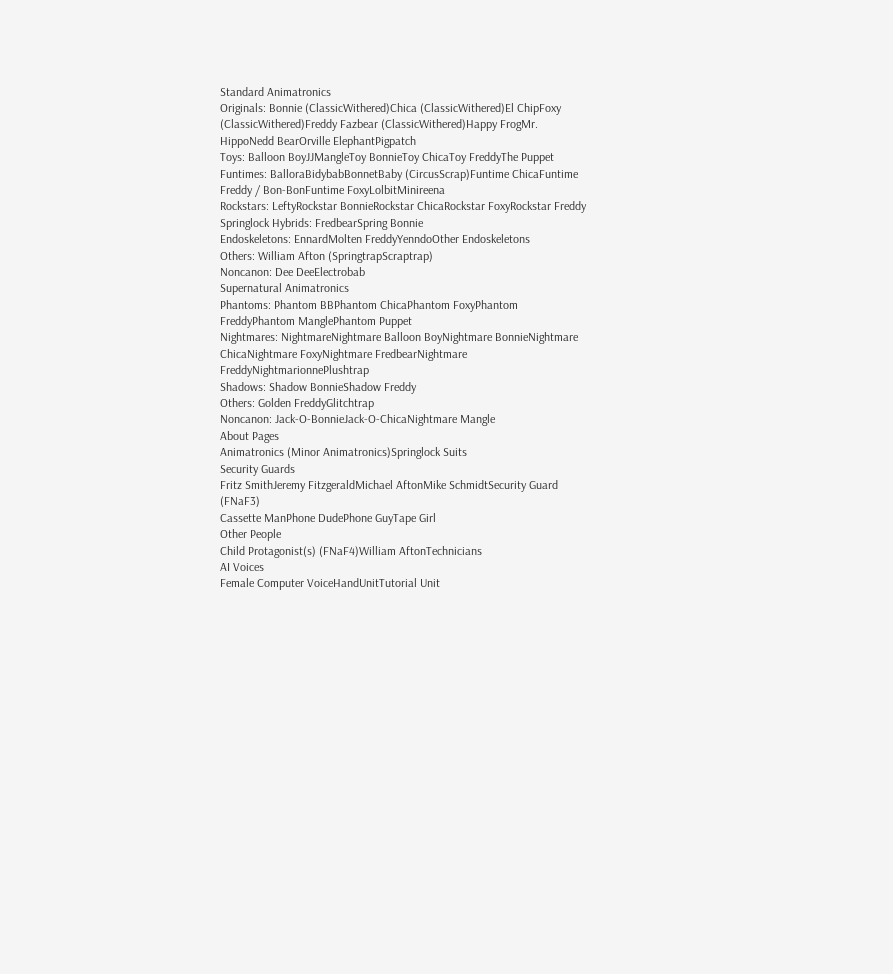Standard Animatronics
Originals: Bonnie (ClassicWithered)Chica (ClassicWithered)El ChipFoxy (ClassicWithered)Freddy Fazbear (ClassicWithered)Happy FrogMr. HippoNedd BearOrville ElephantPigpatch
Toys: Balloon BoyJJMangleToy BonnieToy ChicaToy FreddyThe Puppet
Funtimes: BalloraBidybabBonnetBaby (CircusScrap)Funtime ChicaFuntime Freddy / Bon-BonFuntime FoxyLolbitMinireena
Rockstars: LeftyRockstar BonnieRockstar ChicaRockstar FoxyRockstar Freddy
Springlock Hybrids: FredbearSpring Bonnie
Endoskeletons: EnnardMolten FreddyYenndoOther Endoskeletons
Others: William Afton (SpringtrapScraptrap)
Noncanon: Dee DeeElectrobab
Supernatural Animatronics
Phantoms: Phantom BBPhantom ChicaPhantom FoxyPhantom FreddyPhantom ManglePhantom Puppet
Nightmares: NightmareNightmare Balloon BoyNightmare BonnieNightmare ChicaNightmare FoxyNightmare FredbearNightmare FreddyNightmarionnePlushtrap
Shadows: Shadow BonnieShadow Freddy
Others: Golden FreddyGlitchtrap
Noncanon: Jack-O-BonnieJack-O-ChicaNightmare Mangle
About Pages
Animatronics (Minor Animatronics)Springlock Suits
Security Guards
Fritz SmithJeremy FitzgeraldMichael AftonMike SchmidtSecurity Guard (FNaF3)
Cassette ManPhone DudePhone GuyTape Girl
Other People
Child Protagonist(s) (FNaF4)William AftonTechnicians
AI Voices
Female Computer VoiceHandUnitTutorial Unit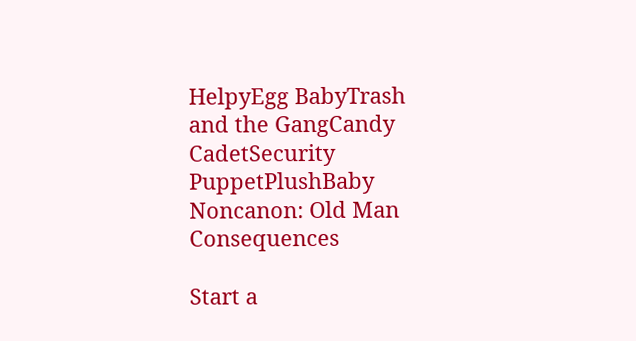HelpyEgg BabyTrash and the GangCandy CadetSecurity PuppetPlushBaby
Noncanon: Old Man Consequences

Start a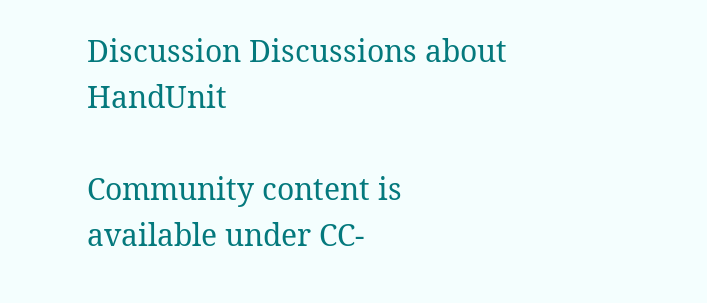Discussion Discussions about HandUnit

Community content is available under CC-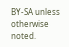BY-SA unless otherwise noted.